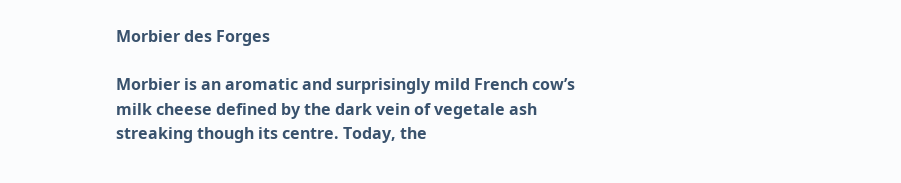Morbier des Forges

Morbier is an aromatic and surprisingly mild French cow’s milk cheese defined by the dark vein of vegetale ash streaking though its centre. Today, the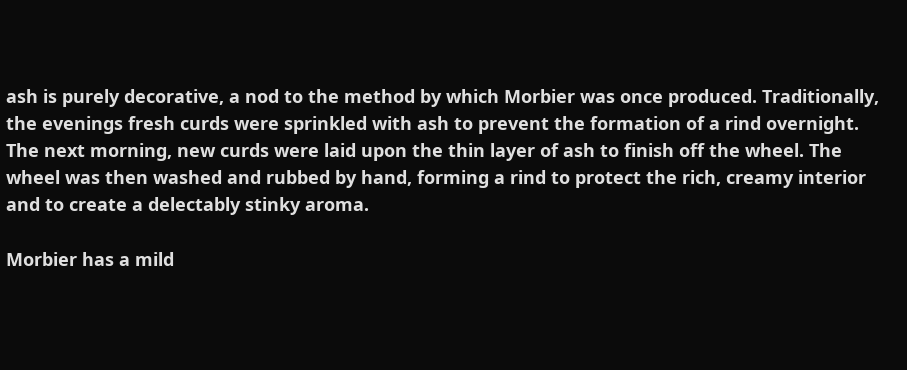ash is purely decorative, a nod to the method by which Morbier was once produced. Traditionally, the evenings fresh curds were sprinkled with ash to prevent the formation of a rind overnight. The next morning, new curds were laid upon the thin layer of ash to finish off the wheel. The wheel was then washed and rubbed by hand, forming a rind to protect the rich, creamy interior and to create a delectably stinky aroma.

Morbier has a mild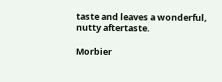taste and leaves a wonderful, nutty aftertaste.

Morbier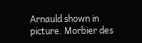Arnauld shown in picture. Morbier des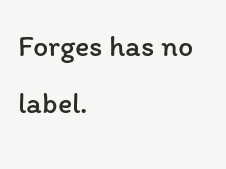Forges has no label.